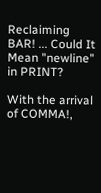Reclaiming BAR! ... Could It Mean "newline" in PRINT?

With the arrival of COMMA!,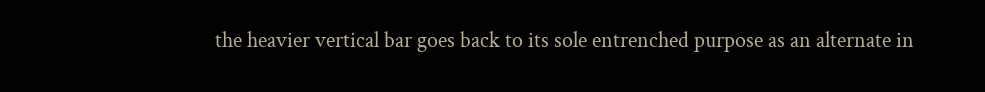the heavier vertical bar goes back to its sole entrenched purpose as an alternate in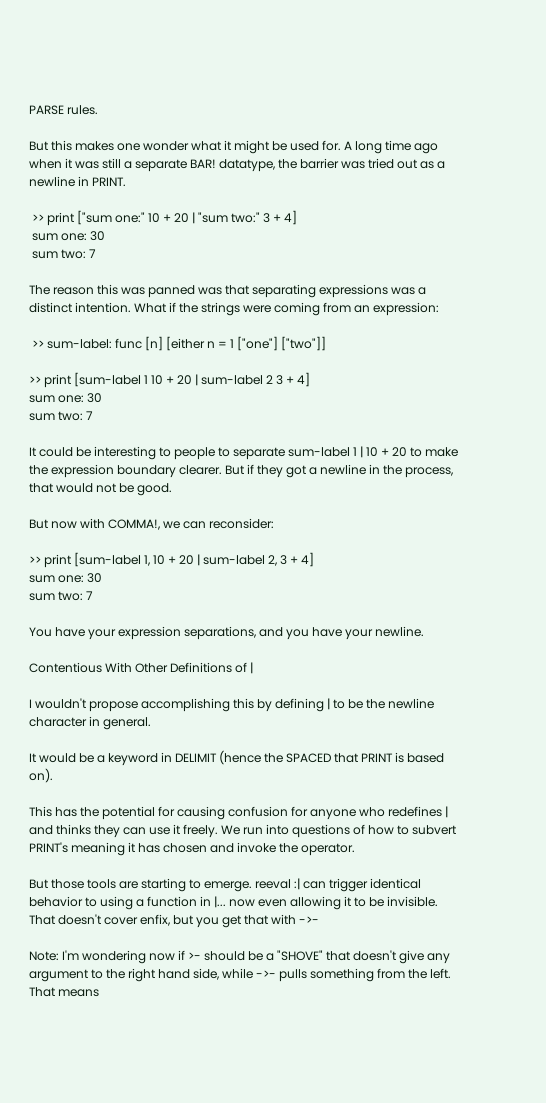PARSE rules.

But this makes one wonder what it might be used for. A long time ago when it was still a separate BAR! datatype, the barrier was tried out as a newline in PRINT.

 >> print ["sum one:" 10 + 20 | "sum two:" 3 + 4]
 sum one: 30
 sum two: 7

The reason this was panned was that separating expressions was a distinct intention. What if the strings were coming from an expression:

 >> sum-label: func [n] [either n = 1 ["one"] ["two"]]

>> print [sum-label 1 10 + 20 | sum-label 2 3 + 4]
sum one: 30
sum two: 7

It could be interesting to people to separate sum-label 1 | 10 + 20 to make the expression boundary clearer. But if they got a newline in the process, that would not be good.

But now with COMMA!, we can reconsider:

>> print [sum-label 1, 10 + 20 | sum-label 2, 3 + 4]
sum one: 30
sum two: 7

You have your expression separations, and you have your newline.

Contentious With Other Definitions of |

I wouldn't propose accomplishing this by defining | to be the newline character in general.

It would be a keyword in DELIMIT (hence the SPACED that PRINT is based on).

This has the potential for causing confusion for anyone who redefines | and thinks they can use it freely. We run into questions of how to subvert PRINT's meaning it has chosen and invoke the operator.

But those tools are starting to emerge. reeval :| can trigger identical behavior to using a function in |... now even allowing it to be invisible. That doesn't cover enfix, but you get that with ->-

Note: I'm wondering now if >- should be a "SHOVE" that doesn't give any argument to the right hand side, while ->- pulls something from the left. That means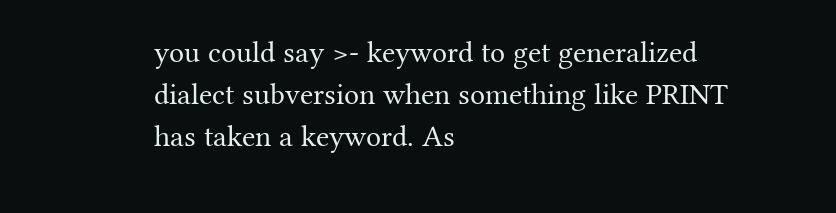you could say >- keyword to get generalized dialect subversion when something like PRINT has taken a keyword. As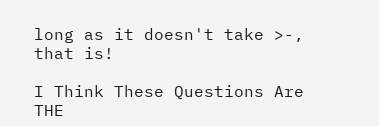long as it doesn't take >-, that is!

I Think These Questions Are THE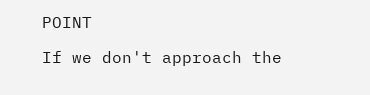POINT

If we don't approach the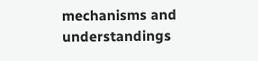mechanisms and understandings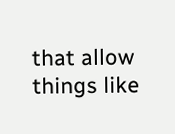that allow things like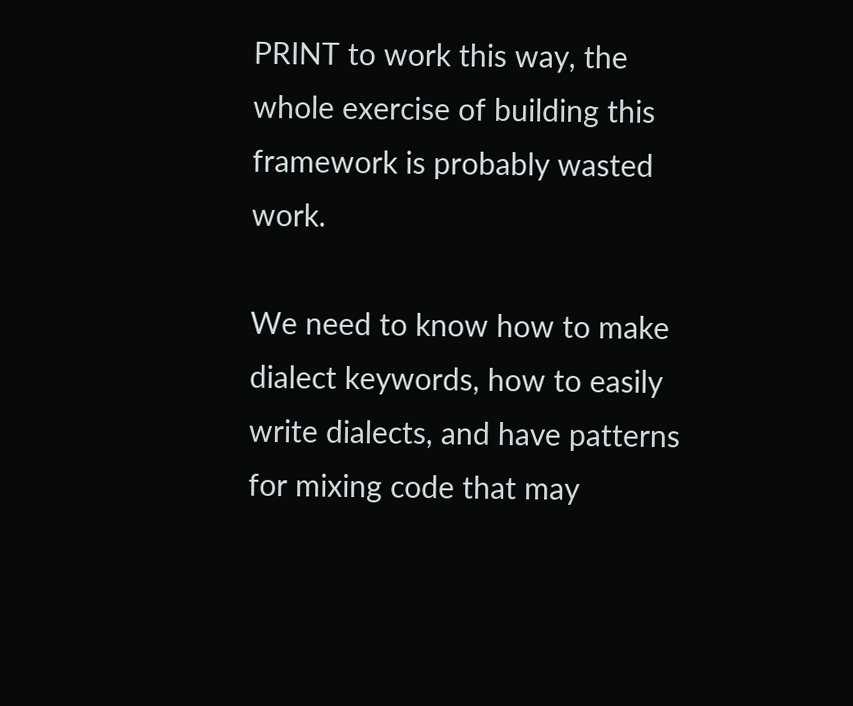PRINT to work this way, the whole exercise of building this framework is probably wasted work.

We need to know how to make dialect keywords, how to easily write dialects, and have patterns for mixing code that may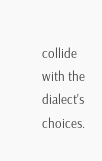collide with the dialect's choices.